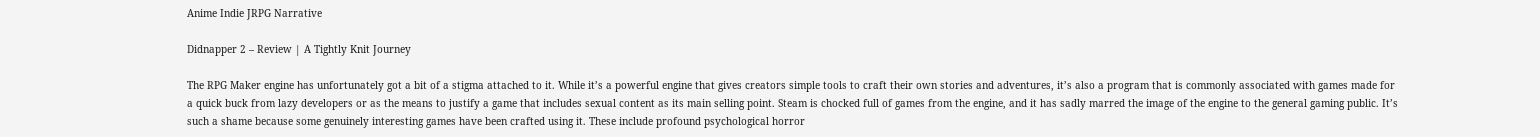Anime Indie JRPG Narrative

Didnapper 2 – Review | A Tightly Knit Journey

The RPG Maker engine has unfortunately got a bit of a stigma attached to it. While it’s a powerful engine that gives creators simple tools to craft their own stories and adventures, it’s also a program that is commonly associated with games made for a quick buck from lazy developers or as the means to justify a game that includes sexual content as its main selling point. Steam is chocked full of games from the engine, and it has sadly marred the image of the engine to the general gaming public. It’s such a shame because some genuinely interesting games have been crafted using it. These include profound psychological horror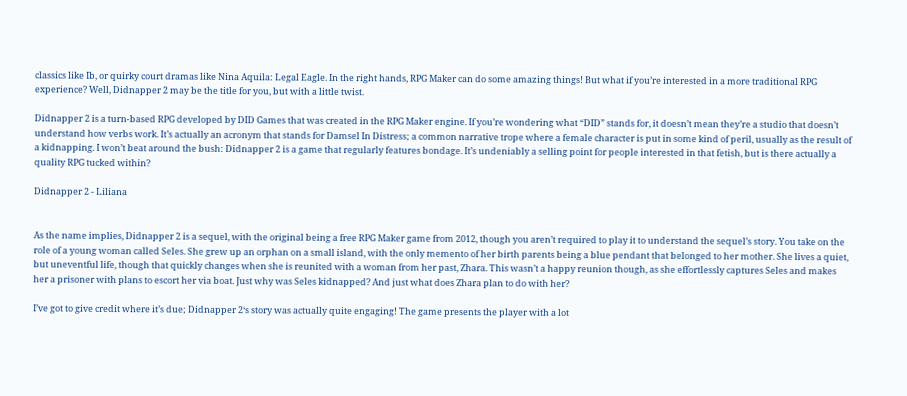classics like Ib, or quirky court dramas like Nina Aquila: Legal Eagle. In the right hands, RPG Maker can do some amazing things! But what if you’re interested in a more traditional RPG experience? Well, Didnapper 2 may be the title for you, but with a little twist.

Didnapper 2 is a turn-based RPG developed by DID Games that was created in the RPG Maker engine. If you’re wondering what “DID” stands for, it doesn’t mean they’re a studio that doesn’t understand how verbs work. It’s actually an acronym that stands for Damsel In Distress; a common narrative trope where a female character is put in some kind of peril, usually as the result of a kidnapping. I won’t beat around the bush: Didnapper 2 is a game that regularly features bondage. It’s undeniably a selling point for people interested in that fetish, but is there actually a quality RPG tucked within?

Didnapper 2 - Liliana


As the name implies, Didnapper 2 is a sequel, with the original being a free RPG Maker game from 2012, though you aren’t required to play it to understand the sequel’s story. You take on the role of a young woman called Seles. She grew up an orphan on a small island, with the only memento of her birth parents being a blue pendant that belonged to her mother. She lives a quiet, but uneventful life, though that quickly changes when she is reunited with a woman from her past, Zhara. This wasn’t a happy reunion though, as she effortlessly captures Seles and makes her a prisoner with plans to escort her via boat. Just why was Seles kidnapped? And just what does Zhara plan to do with her?

I’ve got to give credit where it’s due; Didnapper 2‘s story was actually quite engaging! The game presents the player with a lot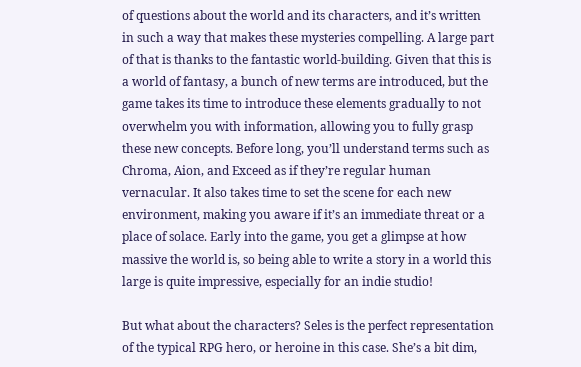of questions about the world and its characters, and it’s written in such a way that makes these mysteries compelling. A large part of that is thanks to the fantastic world-building. Given that this is a world of fantasy, a bunch of new terms are introduced, but the game takes its time to introduce these elements gradually to not overwhelm you with information, allowing you to fully grasp these new concepts. Before long, you’ll understand terms such as Chroma, Aion, and Exceed as if they’re regular human vernacular. It also takes time to set the scene for each new environment, making you aware if it’s an immediate threat or a place of solace. Early into the game, you get a glimpse at how massive the world is, so being able to write a story in a world this large is quite impressive, especially for an indie studio!

But what about the characters? Seles is the perfect representation of the typical RPG hero, or heroine in this case. She’s a bit dim,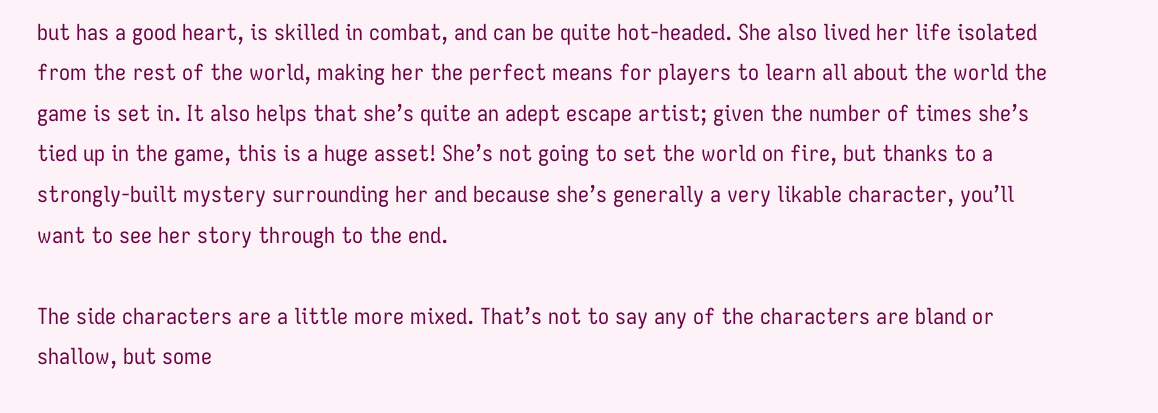but has a good heart, is skilled in combat, and can be quite hot-headed. She also lived her life isolated from the rest of the world, making her the perfect means for players to learn all about the world the game is set in. It also helps that she’s quite an adept escape artist; given the number of times she’s tied up in the game, this is a huge asset! She’s not going to set the world on fire, but thanks to a strongly-built mystery surrounding her and because she’s generally a very likable character, you’ll want to see her story through to the end.

The side characters are a little more mixed. That’s not to say any of the characters are bland or shallow, but some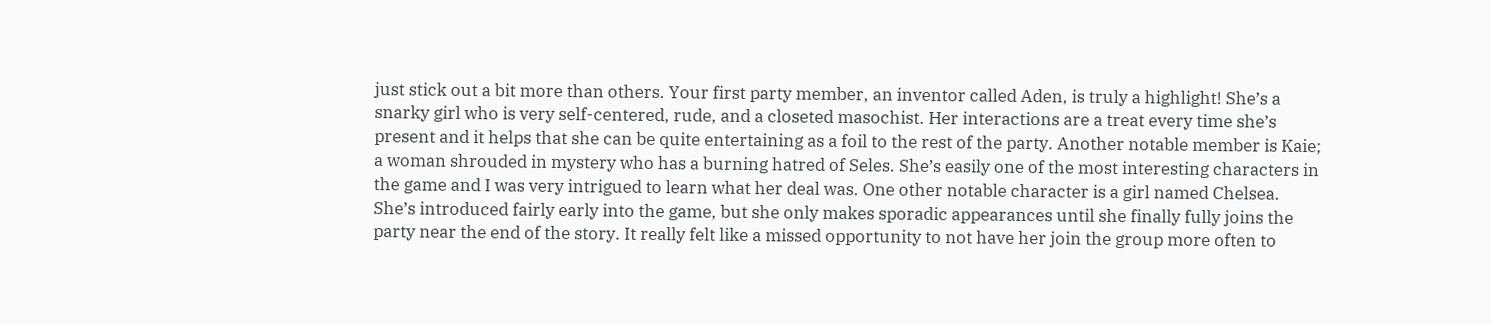just stick out a bit more than others. Your first party member, an inventor called Aden, is truly a highlight! She’s a snarky girl who is very self-centered, rude, and a closeted masochist. Her interactions are a treat every time she’s present and it helps that she can be quite entertaining as a foil to the rest of the party. Another notable member is Kaie; a woman shrouded in mystery who has a burning hatred of Seles. She’s easily one of the most interesting characters in the game and I was very intrigued to learn what her deal was. One other notable character is a girl named Chelsea. She’s introduced fairly early into the game, but she only makes sporadic appearances until she finally fully joins the party near the end of the story. It really felt like a missed opportunity to not have her join the group more often to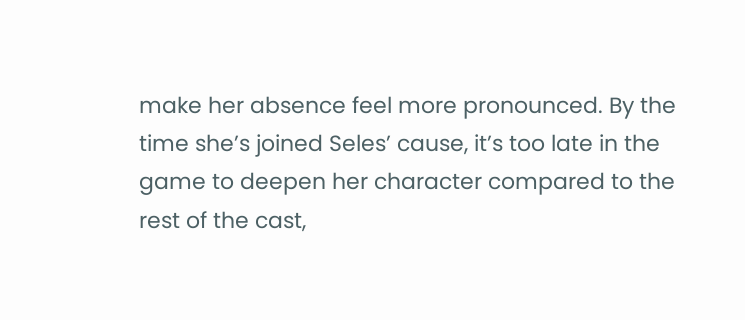make her absence feel more pronounced. By the time she’s joined Seles’ cause, it’s too late in the game to deepen her character compared to the rest of the cast,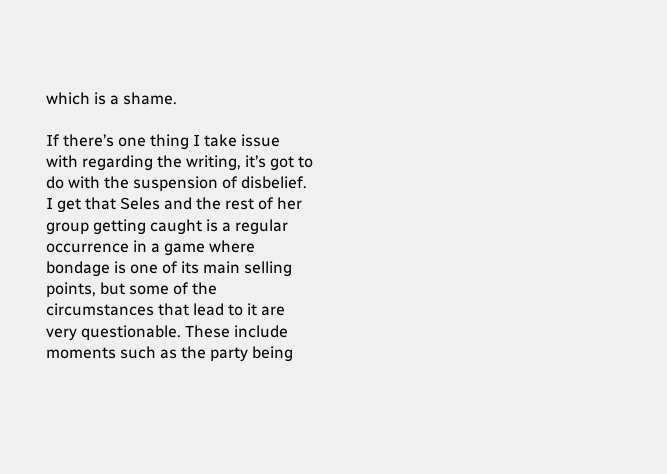which is a shame.

If there’s one thing I take issue with regarding the writing, it’s got to do with the suspension of disbelief. I get that Seles and the rest of her group getting caught is a regular occurrence in a game where bondage is one of its main selling points, but some of the circumstances that lead to it are very questionable. These include moments such as the party being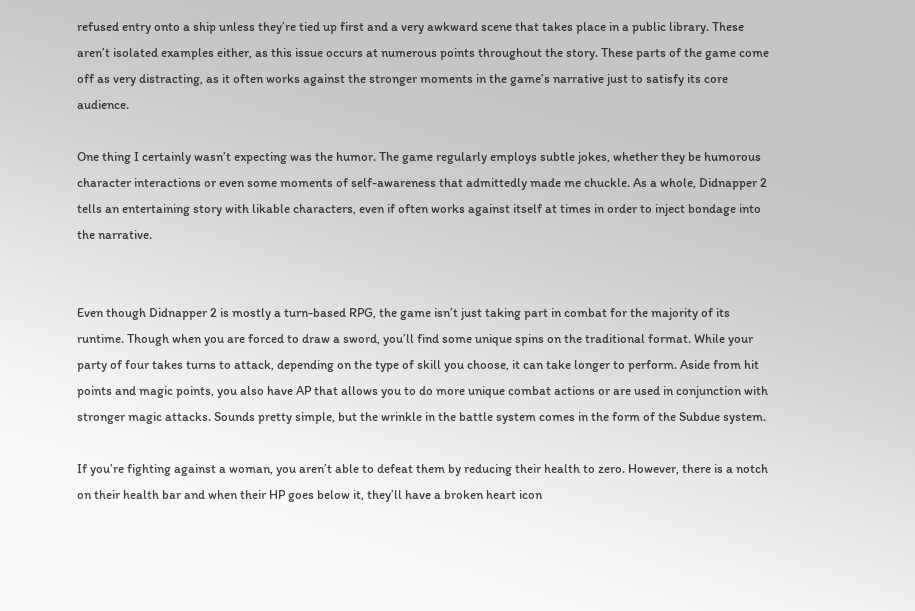refused entry onto a ship unless they’re tied up first and a very awkward scene that takes place in a public library. These aren’t isolated examples either, as this issue occurs at numerous points throughout the story. These parts of the game come off as very distracting, as it often works against the stronger moments in the game’s narrative just to satisfy its core audience.

One thing I certainly wasn’t expecting was the humor. The game regularly employs subtle jokes, whether they be humorous character interactions or even some moments of self-awareness that admittedly made me chuckle. As a whole, Didnapper 2 tells an entertaining story with likable characters, even if often works against itself at times in order to inject bondage into the narrative.


Even though Didnapper 2 is mostly a turn-based RPG, the game isn’t just taking part in combat for the majority of its runtime. Though when you are forced to draw a sword, you’ll find some unique spins on the traditional format. While your party of four takes turns to attack, depending on the type of skill you choose, it can take longer to perform. Aside from hit points and magic points, you also have AP that allows you to do more unique combat actions or are used in conjunction with stronger magic attacks. Sounds pretty simple, but the wrinkle in the battle system comes in the form of the Subdue system.

If you’re fighting against a woman, you aren’t able to defeat them by reducing their health to zero. However, there is a notch on their health bar and when their HP goes below it, they’ll have a broken heart icon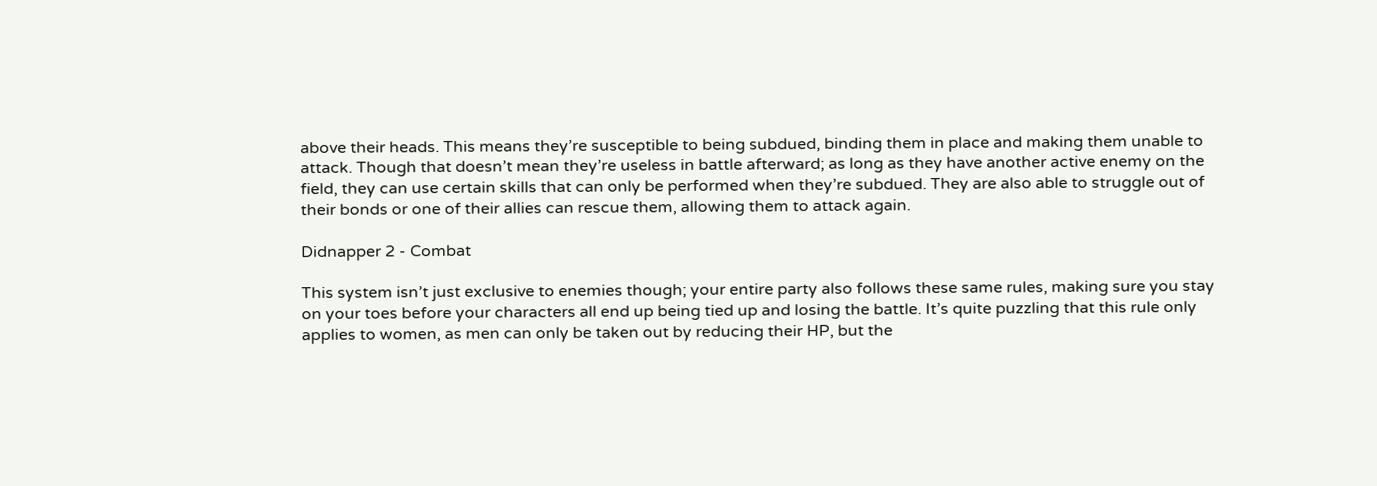above their heads. This means they’re susceptible to being subdued, binding them in place and making them unable to attack. Though that doesn’t mean they’re useless in battle afterward; as long as they have another active enemy on the field, they can use certain skills that can only be performed when they’re subdued. They are also able to struggle out of their bonds or one of their allies can rescue them, allowing them to attack again.

Didnapper 2 - Combat

This system isn’t just exclusive to enemies though; your entire party also follows these same rules, making sure you stay on your toes before your characters all end up being tied up and losing the battle. It’s quite puzzling that this rule only applies to women, as men can only be taken out by reducing their HP, but the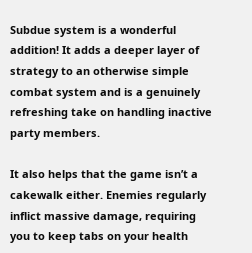Subdue system is a wonderful addition! It adds a deeper layer of strategy to an otherwise simple combat system and is a genuinely refreshing take on handling inactive party members.

It also helps that the game isn’t a cakewalk either. Enemies regularly inflict massive damage, requiring you to keep tabs on your health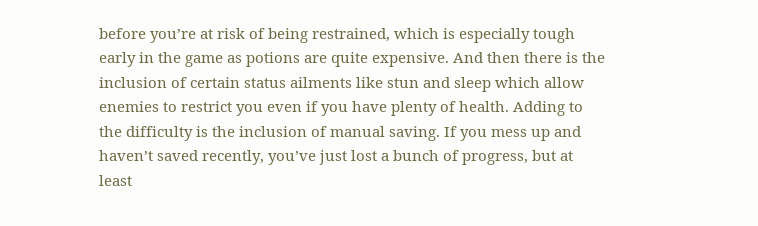before you’re at risk of being restrained, which is especially tough early in the game as potions are quite expensive. And then there is the inclusion of certain status ailments like stun and sleep which allow enemies to restrict you even if you have plenty of health. Adding to the difficulty is the inclusion of manual saving. If you mess up and haven’t saved recently, you’ve just lost a bunch of progress, but at least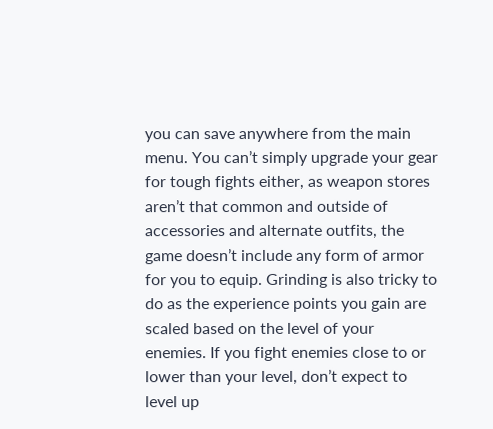you can save anywhere from the main menu. You can’t simply upgrade your gear for tough fights either, as weapon stores aren’t that common and outside of accessories and alternate outfits, the game doesn’t include any form of armor for you to equip. Grinding is also tricky to do as the experience points you gain are scaled based on the level of your enemies. If you fight enemies close to or lower than your level, don’t expect to level up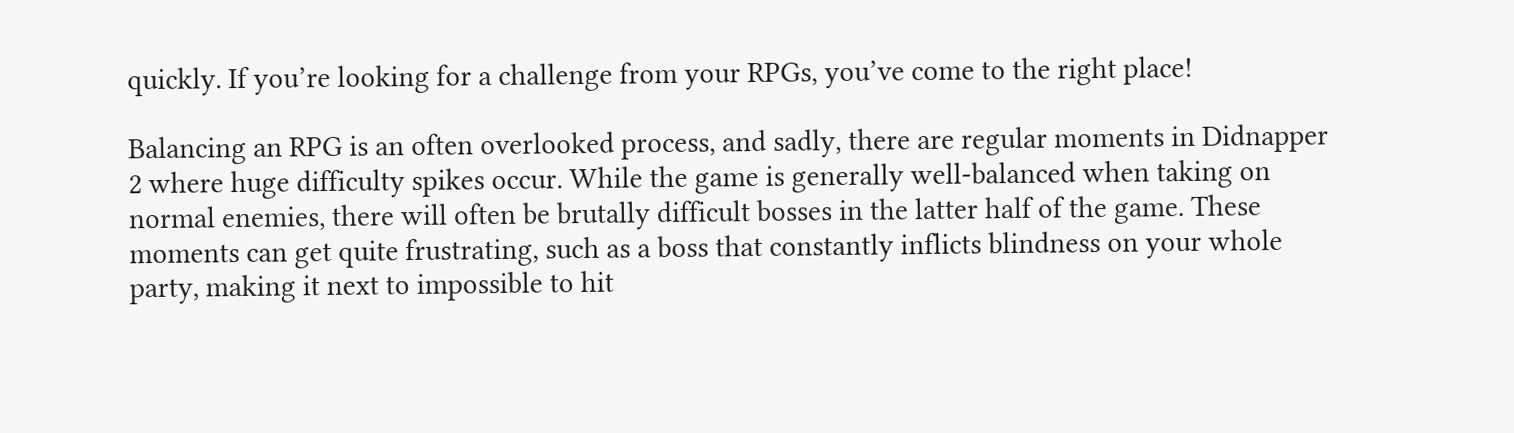quickly. If you’re looking for a challenge from your RPGs, you’ve come to the right place!

Balancing an RPG is an often overlooked process, and sadly, there are regular moments in Didnapper 2 where huge difficulty spikes occur. While the game is generally well-balanced when taking on normal enemies, there will often be brutally difficult bosses in the latter half of the game. These moments can get quite frustrating, such as a boss that constantly inflicts blindness on your whole party, making it next to impossible to hit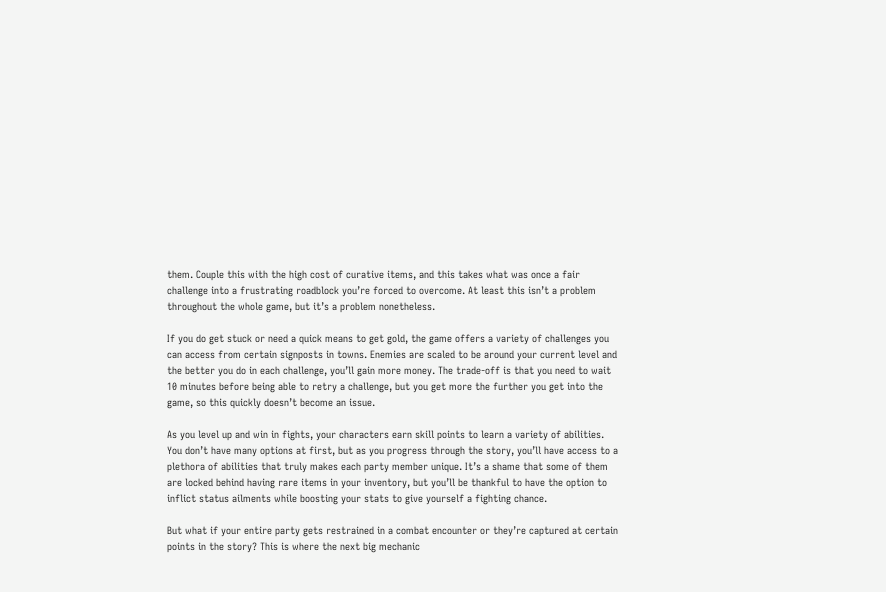them. Couple this with the high cost of curative items, and this takes what was once a fair challenge into a frustrating roadblock you’re forced to overcome. At least this isn’t a problem throughout the whole game, but it’s a problem nonetheless.

If you do get stuck or need a quick means to get gold, the game offers a variety of challenges you can access from certain signposts in towns. Enemies are scaled to be around your current level and the better you do in each challenge, you’ll gain more money. The trade-off is that you need to wait 10 minutes before being able to retry a challenge, but you get more the further you get into the game, so this quickly doesn’t become an issue.

As you level up and win in fights, your characters earn skill points to learn a variety of abilities. You don’t have many options at first, but as you progress through the story, you’ll have access to a plethora of abilities that truly makes each party member unique. It’s a shame that some of them are locked behind having rare items in your inventory, but you’ll be thankful to have the option to inflict status ailments while boosting your stats to give yourself a fighting chance.

But what if your entire party gets restrained in a combat encounter or they’re captured at certain points in the story? This is where the next big mechanic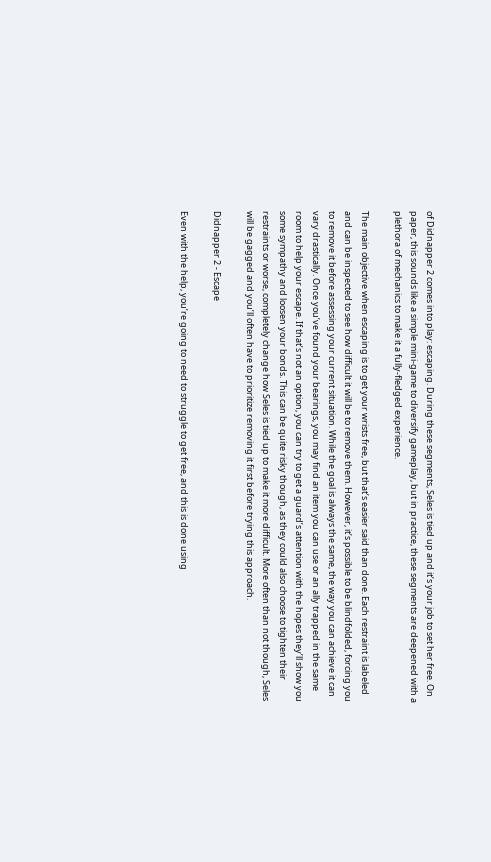of Didnapper 2 comes into play: escaping. During these segments, Seles is tied up and it’s your job to set her free. On paper, this sounds like a simple mini-game to diversify gameplay, but in practice, these segments are deepened with a plethora of mechanics to make it a fully-fledged experience.

The main objective when escaping is to get your wrists free, but that’s easier said than done. Each restraint is labeled and can be inspected to see how difficult it will be to remove them. However, it’s possible to be blindfolded, forcing you to remove it before assessing your current situation. While the goal is always the same, the way you can achieve it can vary drastically. Once you’ve found your bearings, you may find an item you can use or an ally trapped in the same room to help your escape. If that’s not an option, you can try to get a guard’s attention with the hopes they’ll show you some sympathy and loosen your bonds. This can be quite risky though, as they could also choose to tighten their restraints or worse, completely change how Seles is tied up to make it more difficult. More often than not though, Seles will be gagged and you’ll often have to prioritize removing it first before trying this approach.

Didnapper 2 - Escape

Even with the help, you’re going to need to struggle to get free, and this is done using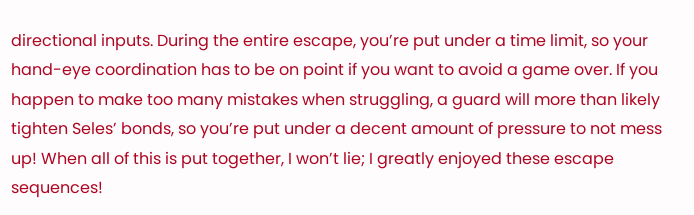directional inputs. During the entire escape, you’re put under a time limit, so your hand-eye coordination has to be on point if you want to avoid a game over. If you happen to make too many mistakes when struggling, a guard will more than likely tighten Seles’ bonds, so you’re put under a decent amount of pressure to not mess up! When all of this is put together, I won’t lie; I greatly enjoyed these escape sequences!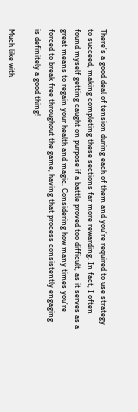There’s a good deal of tension during each of them and you’re required to use strategy to succeed, making completing these sections far more rewarding. In fact, I often found myself getting caught on purpose if a battle proved too difficult, as it serves as a great means to regain your health and magic. Considering how many times you’re forced to break free throughout the game, having that process consistently engaging is definitely a good thing!

Much like with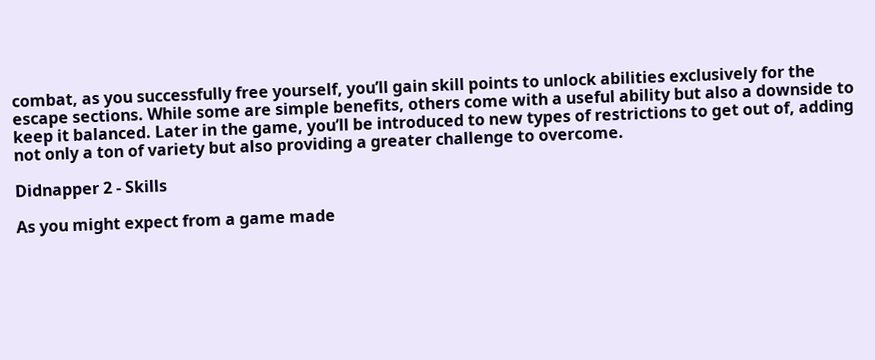combat, as you successfully free yourself, you’ll gain skill points to unlock abilities exclusively for the escape sections. While some are simple benefits, others come with a useful ability but also a downside to keep it balanced. Later in the game, you’ll be introduced to new types of restrictions to get out of, adding not only a ton of variety but also providing a greater challenge to overcome.

Didnapper 2 - Skills

As you might expect from a game made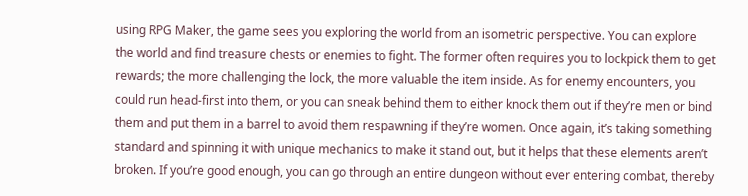using RPG Maker, the game sees you exploring the world from an isometric perspective. You can explore the world and find treasure chests or enemies to fight. The former often requires you to lockpick them to get rewards; the more challenging the lock, the more valuable the item inside. As for enemy encounters, you could run head-first into them, or you can sneak behind them to either knock them out if they’re men or bind them and put them in a barrel to avoid them respawning if they’re women. Once again, it’s taking something standard and spinning it with unique mechanics to make it stand out, but it helps that these elements aren’t broken. If you’re good enough, you can go through an entire dungeon without ever entering combat, thereby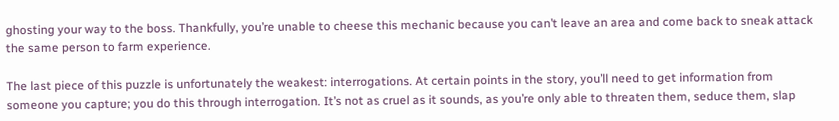ghosting your way to the boss. Thankfully, you’re unable to cheese this mechanic because you can’t leave an area and come back to sneak attack the same person to farm experience.

The last piece of this puzzle is unfortunately the weakest: interrogations. At certain points in the story, you’ll need to get information from someone you capture; you do this through interrogation. It’s not as cruel as it sounds, as you’re only able to threaten them, seduce them, slap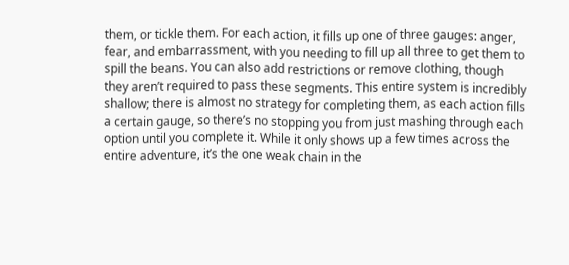them, or tickle them. For each action, it fills up one of three gauges: anger, fear, and embarrassment, with you needing to fill up all three to get them to spill the beans. You can also add restrictions or remove clothing, though they aren’t required to pass these segments. This entire system is incredibly shallow; there is almost no strategy for completing them, as each action fills a certain gauge, so there’s no stopping you from just mashing through each option until you complete it. While it only shows up a few times across the entire adventure, it’s the one weak chain in the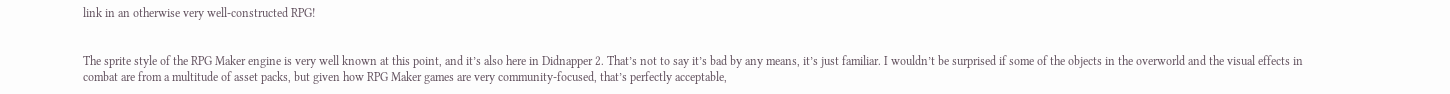link in an otherwise very well-constructed RPG!


The sprite style of the RPG Maker engine is very well known at this point, and it’s also here in Didnapper 2. That’s not to say it’s bad by any means, it’s just familiar. I wouldn’t be surprised if some of the objects in the overworld and the visual effects in combat are from a multitude of asset packs, but given how RPG Maker games are very community-focused, that’s perfectly acceptable,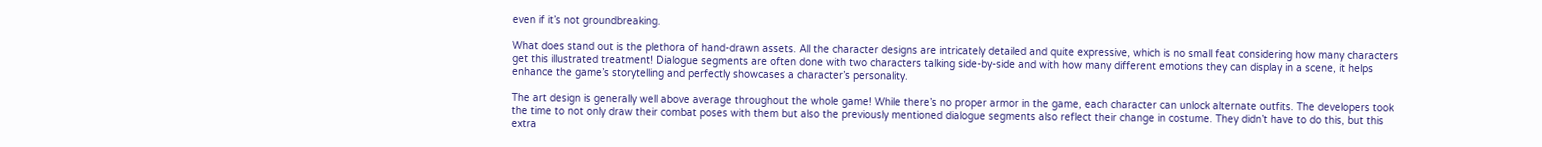even if it’s not groundbreaking.

What does stand out is the plethora of hand-drawn assets. All the character designs are intricately detailed and quite expressive, which is no small feat considering how many characters get this illustrated treatment! Dialogue segments are often done with two characters talking side-by-side and with how many different emotions they can display in a scene, it helps enhance the game’s storytelling and perfectly showcases a character’s personality.

The art design is generally well above average throughout the whole game! While there’s no proper armor in the game, each character can unlock alternate outfits. The developers took the time to not only draw their combat poses with them but also the previously mentioned dialogue segments also reflect their change in costume. They didn’t have to do this, but this extra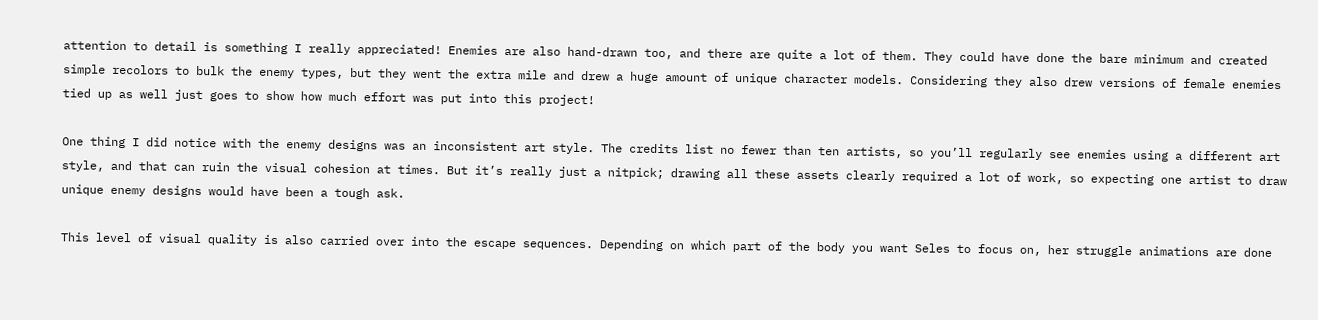attention to detail is something I really appreciated! Enemies are also hand-drawn too, and there are quite a lot of them. They could have done the bare minimum and created simple recolors to bulk the enemy types, but they went the extra mile and drew a huge amount of unique character models. Considering they also drew versions of female enemies tied up as well just goes to show how much effort was put into this project!

One thing I did notice with the enemy designs was an inconsistent art style. The credits list no fewer than ten artists, so you’ll regularly see enemies using a different art style, and that can ruin the visual cohesion at times. But it’s really just a nitpick; drawing all these assets clearly required a lot of work, so expecting one artist to draw unique enemy designs would have been a tough ask.

This level of visual quality is also carried over into the escape sequences. Depending on which part of the body you want Seles to focus on, her struggle animations are done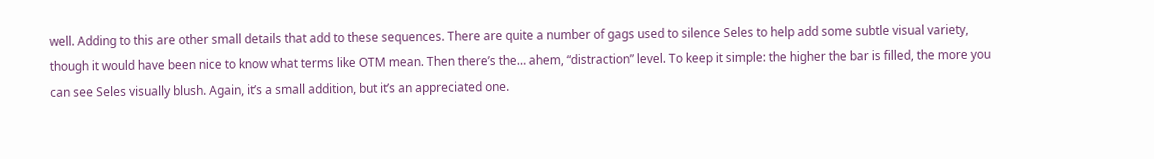well. Adding to this are other small details that add to these sequences. There are quite a number of gags used to silence Seles to help add some subtle visual variety, though it would have been nice to know what terms like OTM mean. Then there’s the… ahem, “distraction” level. To keep it simple: the higher the bar is filled, the more you can see Seles visually blush. Again, it’s a small addition, but it’s an appreciated one.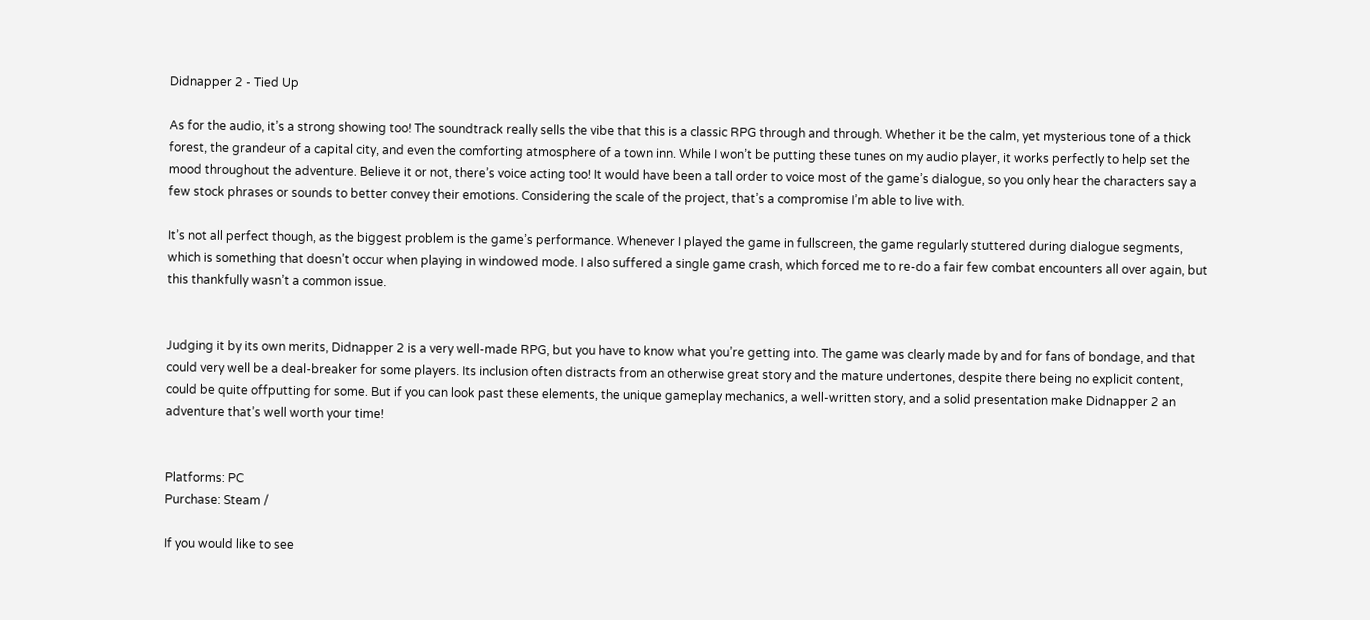Didnapper 2 - Tied Up

As for the audio, it’s a strong showing too! The soundtrack really sells the vibe that this is a classic RPG through and through. Whether it be the calm, yet mysterious tone of a thick forest, the grandeur of a capital city, and even the comforting atmosphere of a town inn. While I won’t be putting these tunes on my audio player, it works perfectly to help set the mood throughout the adventure. Believe it or not, there’s voice acting too! It would have been a tall order to voice most of the game’s dialogue, so you only hear the characters say a few stock phrases or sounds to better convey their emotions. Considering the scale of the project, that’s a compromise I’m able to live with.

It’s not all perfect though, as the biggest problem is the game’s performance. Whenever I played the game in fullscreen, the game regularly stuttered during dialogue segments, which is something that doesn’t occur when playing in windowed mode. I also suffered a single game crash, which forced me to re-do a fair few combat encounters all over again, but this thankfully wasn’t a common issue.


Judging it by its own merits, Didnapper 2 is a very well-made RPG, but you have to know what you’re getting into. The game was clearly made by and for fans of bondage, and that could very well be a deal-breaker for some players. Its inclusion often distracts from an otherwise great story and the mature undertones, despite there being no explicit content, could be quite offputting for some. But if you can look past these elements, the unique gameplay mechanics, a well-written story, and a solid presentation make Didnapper 2 an adventure that’s well worth your time!


Platforms: PC
Purchase: Steam /

If you would like to see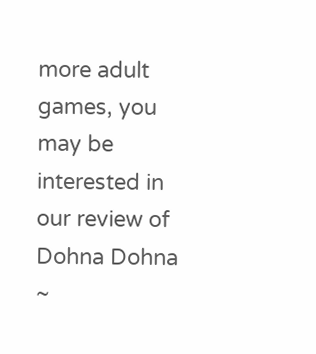more adult games, you may be interested in our review of Dohna Dohna ~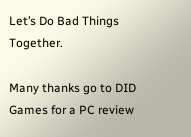Let’s Do Bad Things Together.

Many thanks go to DID Games for a PC review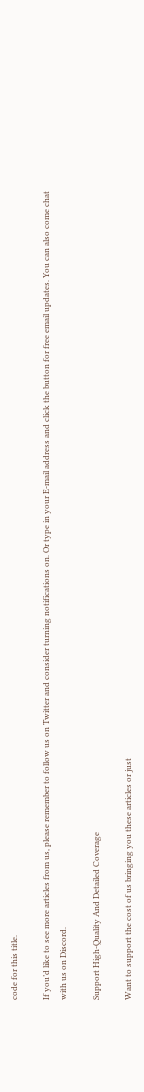code for this title.

If you’d like to see more articles from us, please remember to follow us on Twitter and consider turning notifications on. Or type in your E-mail address and click the button for free email updates. You can also come chat with us on Discord.

Support High-Quality And Detailed Coverage

Want to support the cost of us bringing you these articles or just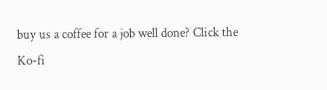buy us a coffee for a job well done? Click the Ko-fi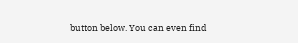button below. You can even find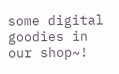some digital goodies in our shop~!